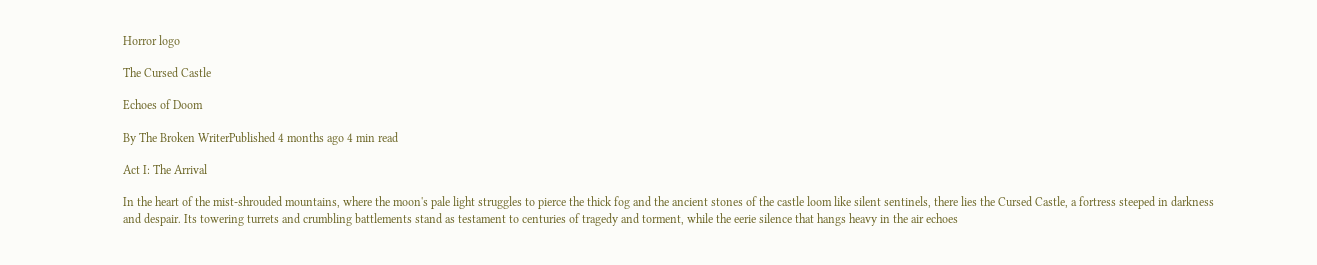Horror logo

The Cursed Castle

Echoes of Doom

By The Broken WriterPublished 4 months ago 4 min read

Act I: The Arrival

In the heart of the mist-shrouded mountains, where the moon's pale light struggles to pierce the thick fog and the ancient stones of the castle loom like silent sentinels, there lies the Cursed Castle, a fortress steeped in darkness and despair. Its towering turrets and crumbling battlements stand as testament to centuries of tragedy and torment, while the eerie silence that hangs heavy in the air echoes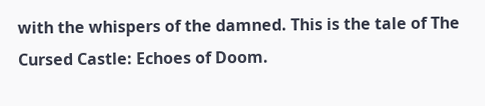with the whispers of the damned. This is the tale of The Cursed Castle: Echoes of Doom.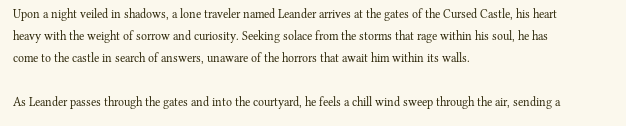Upon a night veiled in shadows, a lone traveler named Leander arrives at the gates of the Cursed Castle, his heart heavy with the weight of sorrow and curiosity. Seeking solace from the storms that rage within his soul, he has come to the castle in search of answers, unaware of the horrors that await him within its walls.

As Leander passes through the gates and into the courtyard, he feels a chill wind sweep through the air, sending a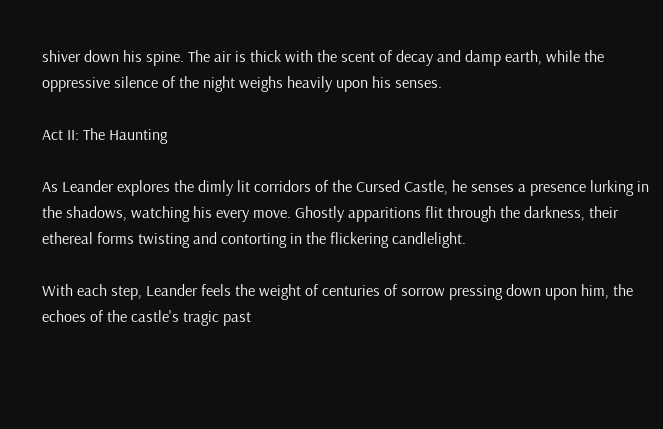shiver down his spine. The air is thick with the scent of decay and damp earth, while the oppressive silence of the night weighs heavily upon his senses.

Act II: The Haunting

As Leander explores the dimly lit corridors of the Cursed Castle, he senses a presence lurking in the shadows, watching his every move. Ghostly apparitions flit through the darkness, their ethereal forms twisting and contorting in the flickering candlelight.

With each step, Leander feels the weight of centuries of sorrow pressing down upon him, the echoes of the castle's tragic past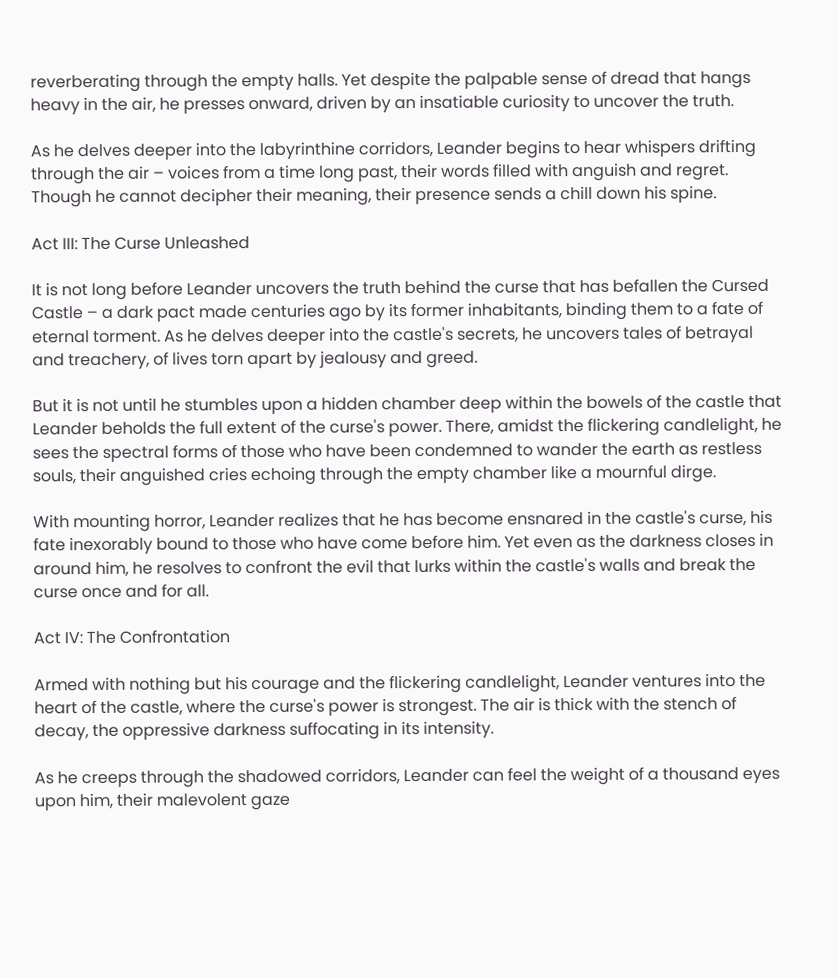reverberating through the empty halls. Yet despite the palpable sense of dread that hangs heavy in the air, he presses onward, driven by an insatiable curiosity to uncover the truth.

As he delves deeper into the labyrinthine corridors, Leander begins to hear whispers drifting through the air – voices from a time long past, their words filled with anguish and regret. Though he cannot decipher their meaning, their presence sends a chill down his spine.

Act III: The Curse Unleashed

It is not long before Leander uncovers the truth behind the curse that has befallen the Cursed Castle – a dark pact made centuries ago by its former inhabitants, binding them to a fate of eternal torment. As he delves deeper into the castle's secrets, he uncovers tales of betrayal and treachery, of lives torn apart by jealousy and greed.

But it is not until he stumbles upon a hidden chamber deep within the bowels of the castle that Leander beholds the full extent of the curse's power. There, amidst the flickering candlelight, he sees the spectral forms of those who have been condemned to wander the earth as restless souls, their anguished cries echoing through the empty chamber like a mournful dirge.

With mounting horror, Leander realizes that he has become ensnared in the castle's curse, his fate inexorably bound to those who have come before him. Yet even as the darkness closes in around him, he resolves to confront the evil that lurks within the castle's walls and break the curse once and for all.

Act IV: The Confrontation

Armed with nothing but his courage and the flickering candlelight, Leander ventures into the heart of the castle, where the curse's power is strongest. The air is thick with the stench of decay, the oppressive darkness suffocating in its intensity.

As he creeps through the shadowed corridors, Leander can feel the weight of a thousand eyes upon him, their malevolent gaze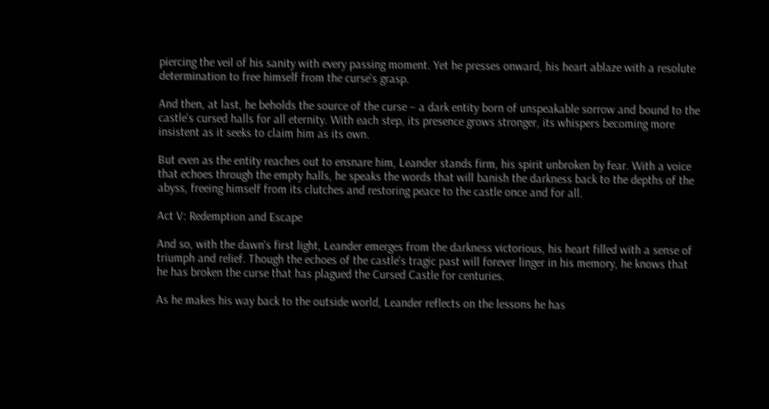piercing the veil of his sanity with every passing moment. Yet he presses onward, his heart ablaze with a resolute determination to free himself from the curse's grasp.

And then, at last, he beholds the source of the curse – a dark entity born of unspeakable sorrow and bound to the castle's cursed halls for all eternity. With each step, its presence grows stronger, its whispers becoming more insistent as it seeks to claim him as its own.

But even as the entity reaches out to ensnare him, Leander stands firm, his spirit unbroken by fear. With a voice that echoes through the empty halls, he speaks the words that will banish the darkness back to the depths of the abyss, freeing himself from its clutches and restoring peace to the castle once and for all.

Act V: Redemption and Escape

And so, with the dawn's first light, Leander emerges from the darkness victorious, his heart filled with a sense of triumph and relief. Though the echoes of the castle's tragic past will forever linger in his memory, he knows that he has broken the curse that has plagued the Cursed Castle for centuries.

As he makes his way back to the outside world, Leander reflects on the lessons he has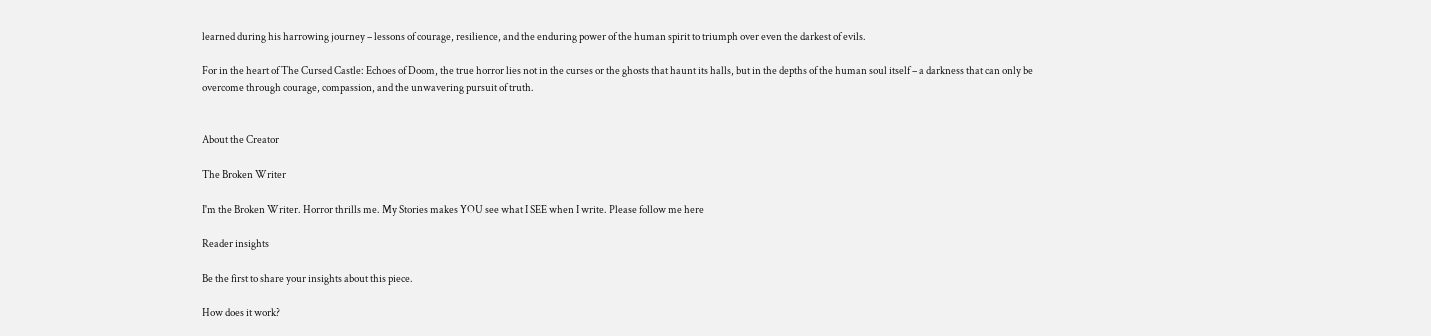learned during his harrowing journey – lessons of courage, resilience, and the enduring power of the human spirit to triumph over even the darkest of evils.

For in the heart of The Cursed Castle: Echoes of Doom, the true horror lies not in the curses or the ghosts that haunt its halls, but in the depths of the human soul itself – a darkness that can only be overcome through courage, compassion, and the unwavering pursuit of truth.


About the Creator

The Broken Writer

I'm the Broken Writer. Horror thrills me. My Stories makes YOU see what I SEE when I write. Please follow me here

Reader insights

Be the first to share your insights about this piece.

How does it work?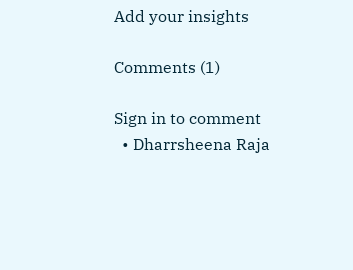Add your insights

Comments (1)

Sign in to comment
  • Dharrsheena Raja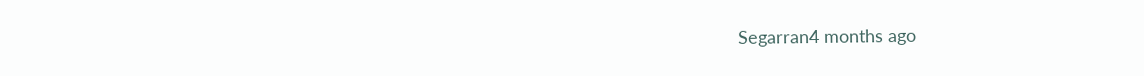Segarran4 months ago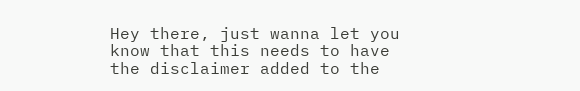Hey there, just wanna let you know that this needs to have the disclaimer added to the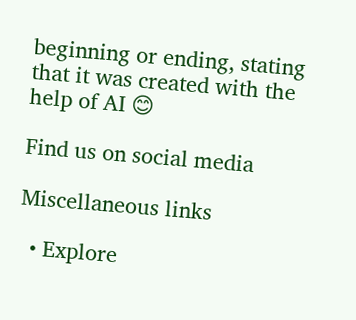beginning or ending, stating that it was created with the help of AI 😊

Find us on social media

Miscellaneous links

  • Explore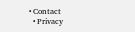• Contact
  • Privacy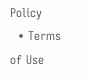Policy
  • Terms of Use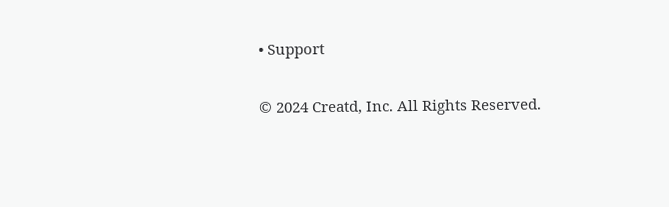• Support

© 2024 Creatd, Inc. All Rights Reserved.